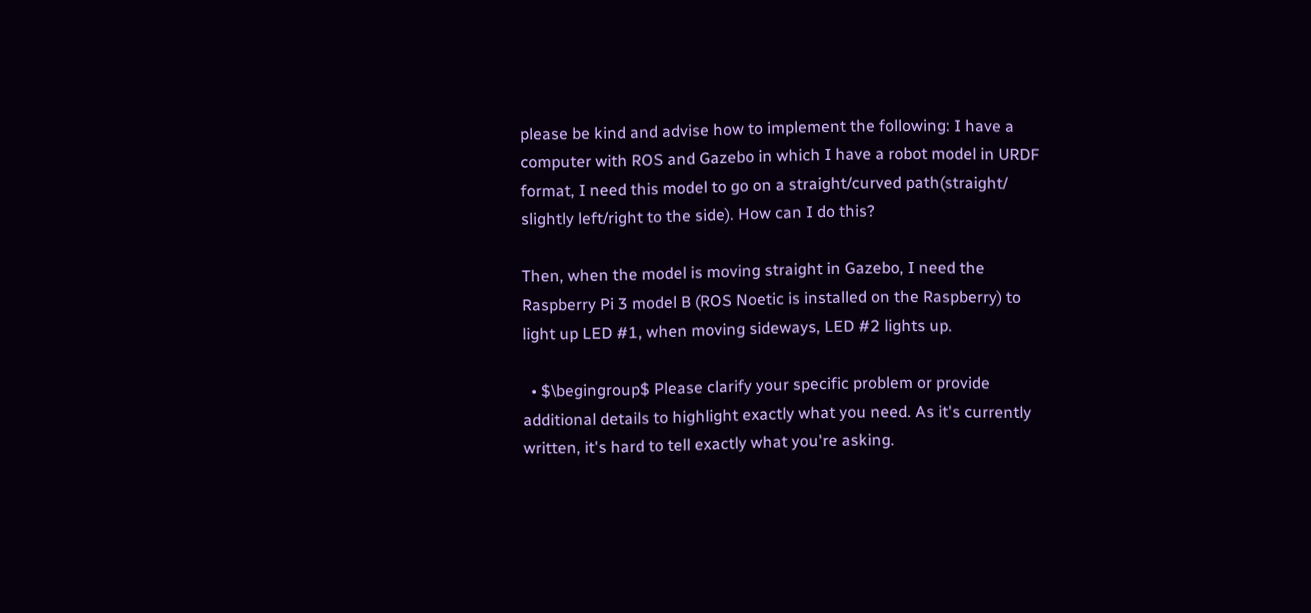please be kind and advise how to implement the following: I have a computer with ROS and Gazebo in which I have a robot model in URDF format, I need this model to go on a straight/curved path(straight/ slightly left/right to the side). How can I do this?

Then, when the model is moving straight in Gazebo, I need the Raspberry Pi 3 model B (ROS Noetic is installed on the Raspberry) to light up LED #1, when moving sideways, LED #2 lights up.

  • $\begingroup$ Please clarify your specific problem or provide additional details to highlight exactly what you need. As it's currently written, it's hard to tell exactly what you're asking.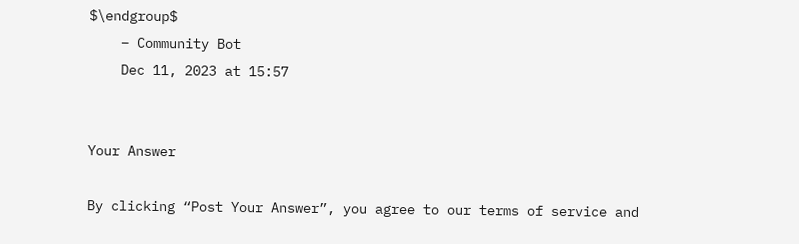$\endgroup$
    – Community Bot
    Dec 11, 2023 at 15:57


Your Answer

By clicking “Post Your Answer”, you agree to our terms of service and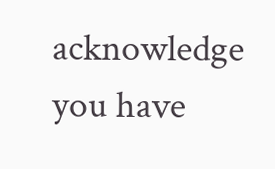acknowledge you have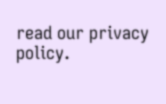read our privacy policy.